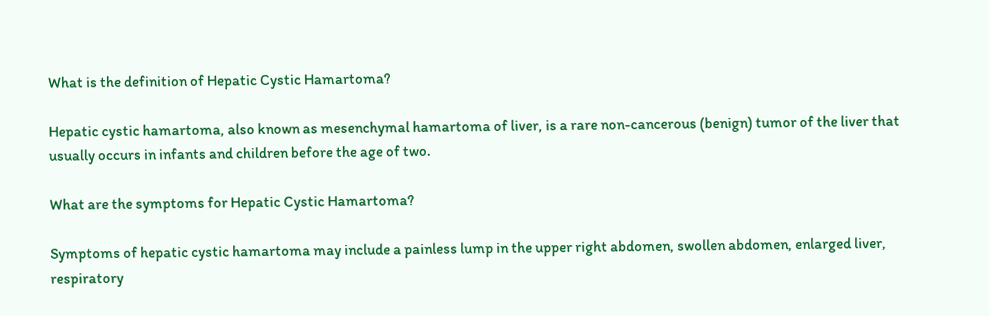What is the definition of Hepatic Cystic Hamartoma?

Hepatic cystic hamartoma, also known as mesenchymal hamartoma of liver, is a rare non-cancerous (benign) tumor of the liver that usually occurs in infants and children before the age of two.

What are the symptoms for Hepatic Cystic Hamartoma?

Symptoms of hepatic cystic hamartoma may include a painless lump in the upper right abdomen, swollen abdomen, enlarged liver, respiratory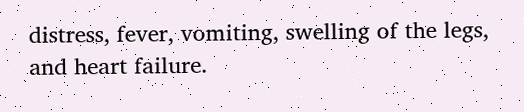distress, fever, vomiting, swelling of the legs, and heart failure.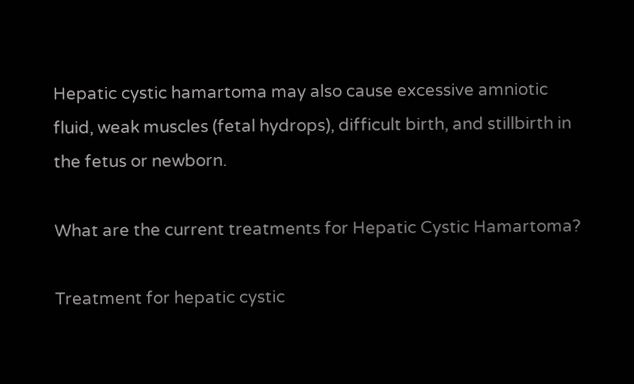Hepatic cystic hamartoma may also cause excessive amniotic fluid, weak muscles (fetal hydrops), difficult birth, and stillbirth in the fetus or newborn.

What are the current treatments for Hepatic Cystic Hamartoma?

Treatment for hepatic cystic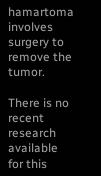hamartoma involves surgery to remove the tumor.

There is no recent research available for this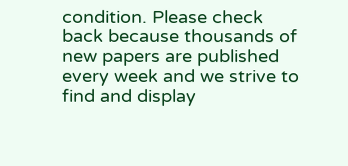condition. Please check back because thousands of new papers are published every week and we strive to find and display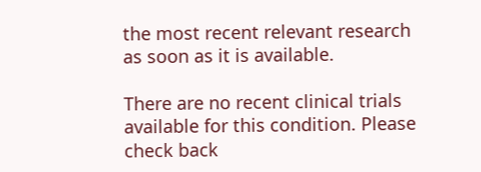the most recent relevant research as soon as it is available.

There are no recent clinical trials available for this condition. Please check back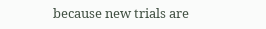because new trials are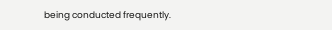being conducted frequently.